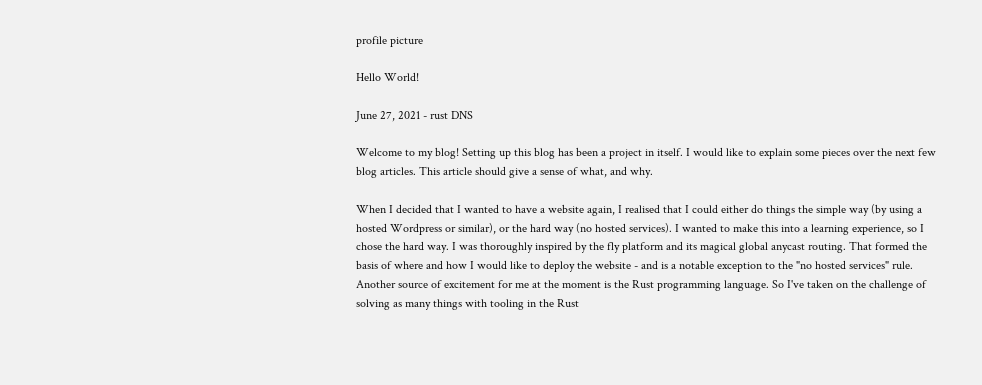profile picture

Hello World!

June 27, 2021 - rust DNS

Welcome to my blog! Setting up this blog has been a project in itself. I would like to explain some pieces over the next few blog articles. This article should give a sense of what, and why.

When I decided that I wanted to have a website again, I realised that I could either do things the simple way (by using a hosted Wordpress or similar), or the hard way (no hosted services). I wanted to make this into a learning experience, so I chose the hard way. I was thoroughly inspired by the fly platform and its magical global anycast routing. That formed the basis of where and how I would like to deploy the website - and is a notable exception to the "no hosted services" rule. Another source of excitement for me at the moment is the Rust programming language. So I've taken on the challenge of solving as many things with tooling in the Rust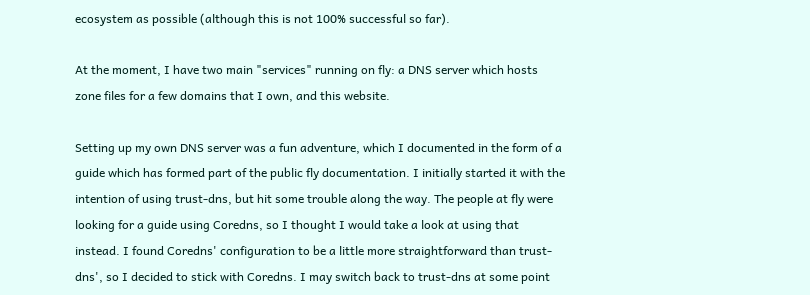ecosystem as possible (although this is not 100% successful so far).

At the moment, I have two main "services" running on fly: a DNS server which hosts zone files for a few domains that I own, and this website.

Setting up my own DNS server was a fun adventure, which I documented in the form of a guide which has formed part of the public fly documentation. I initially started it with the intention of using trust-dns, but hit some trouble along the way. The people at fly were looking for a guide using Coredns, so I thought I would take a look at using that instead. I found Coredns' configuration to be a little more straightforward than trust-dns', so I decided to stick with Coredns. I may switch back to trust-dns at some point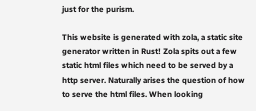just for the purism.

This website is generated with zola, a static site generator written in Rust! Zola spits out a few static html files which need to be served by a http server. Naturally arises the question of how to serve the html files. When looking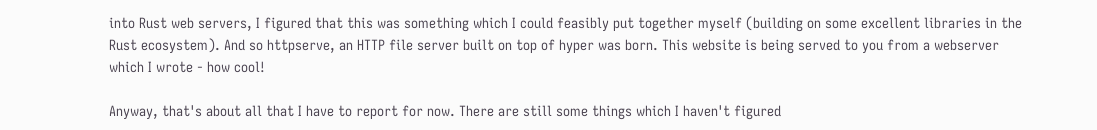into Rust web servers, I figured that this was something which I could feasibly put together myself (building on some excellent libraries in the Rust ecosystem). And so httpserve, an HTTP file server built on top of hyper was born. This website is being served to you from a webserver which I wrote - how cool!

Anyway, that's about all that I have to report for now. There are still some things which I haven't figured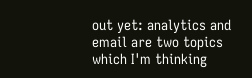out yet: analytics and email are two topics which I'm thinking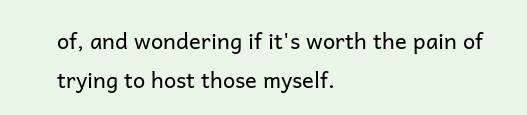of, and wondering if it's worth the pain of trying to host those myself.